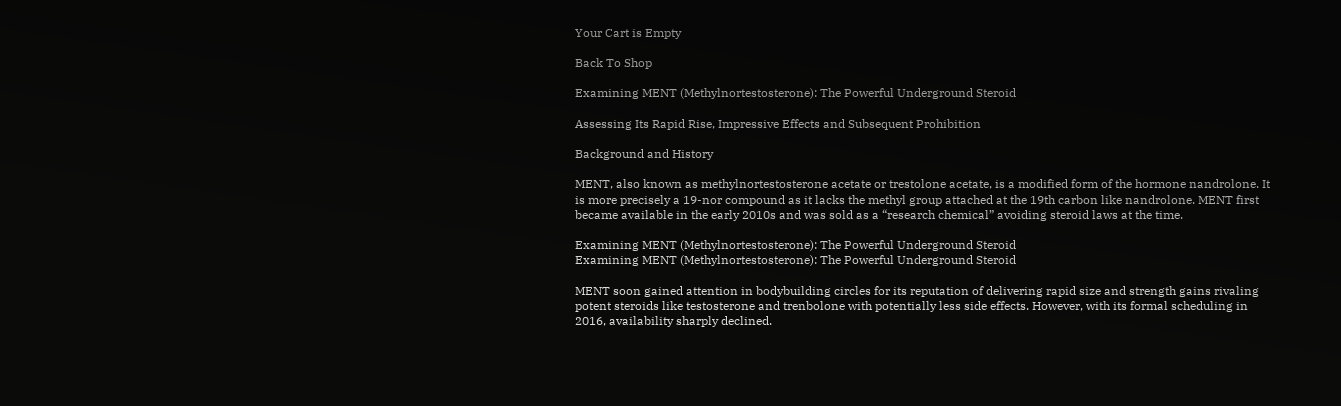Your Cart is Empty

Back To Shop

Examining MENT (Methylnortestosterone): The Powerful Underground Steroid

Assessing Its Rapid Rise, Impressive Effects and Subsequent Prohibition

Background and History

MENT, also known as methylnortestosterone acetate or trestolone acetate, is a modified form of the hormone nandrolone. It is more precisely a 19-nor compound as it lacks the methyl group attached at the 19th carbon like nandrolone. MENT first became available in the early 2010s and was sold as a “research chemical” avoiding steroid laws at the time.

Examining MENT (Methylnortestosterone): The Powerful Underground Steroid
Examining MENT (Methylnortestosterone): The Powerful Underground Steroid

MENT soon gained attention in bodybuilding circles for its reputation of delivering rapid size and strength gains rivaling potent steroids like testosterone and trenbolone with potentially less side effects. However, with its formal scheduling in 2016, availability sharply declined.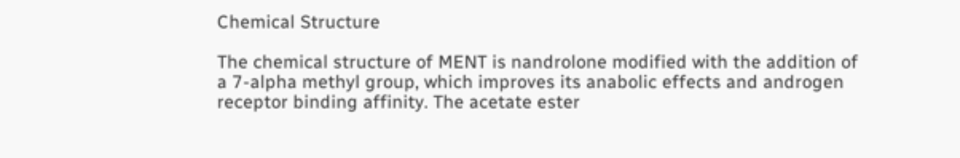Chemical Structure

The chemical structure of MENT is nandrolone modified with the addition of a 7-alpha methyl group, which improves its anabolic effects and androgen receptor binding affinity. The acetate ester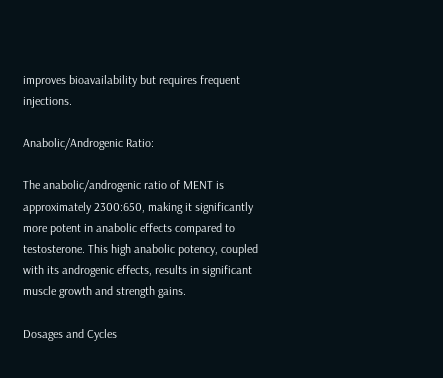improves bioavailability but requires frequent injections.

Anabolic/Androgenic Ratio:

The anabolic/androgenic ratio of MENT is approximately 2300:650, making it significantly more potent in anabolic effects compared to testosterone. This high anabolic potency, coupled with its androgenic effects, results in significant muscle growth and strength gains.

Dosages and Cycles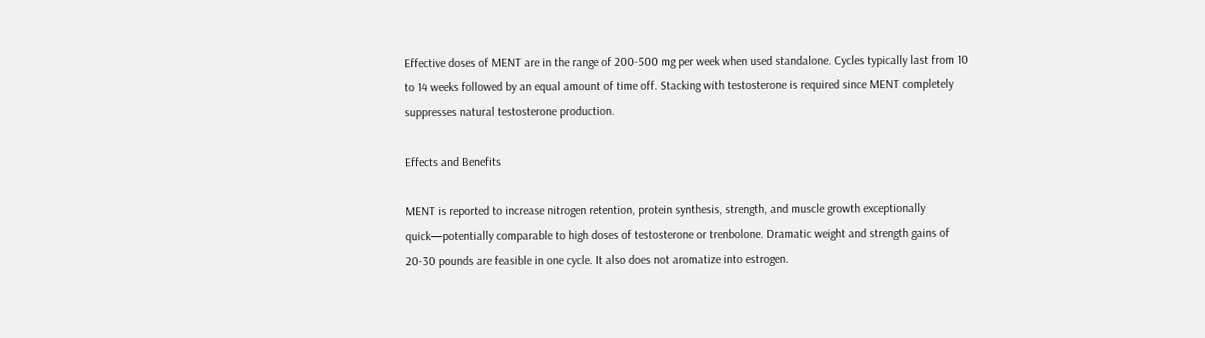Effective doses of MENT are in the range of 200-500 mg per week when used standalone. Cycles typically last from 10 to 14 weeks followed by an equal amount of time off. Stacking with testosterone is required since MENT completely suppresses natural testosterone production.

Effects and Benefits

MENT is reported to increase nitrogen retention, protein synthesis, strength, and muscle growth exceptionally quick—potentially comparable to high doses of testosterone or trenbolone. Dramatic weight and strength gains of 20-30 pounds are feasible in one cycle. It also does not aromatize into estrogen.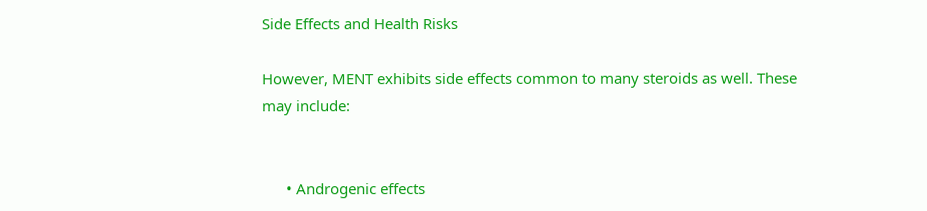Side Effects and Health Risks

However, MENT exhibits side effects common to many steroids as well. These may include:


      • Androgenic effects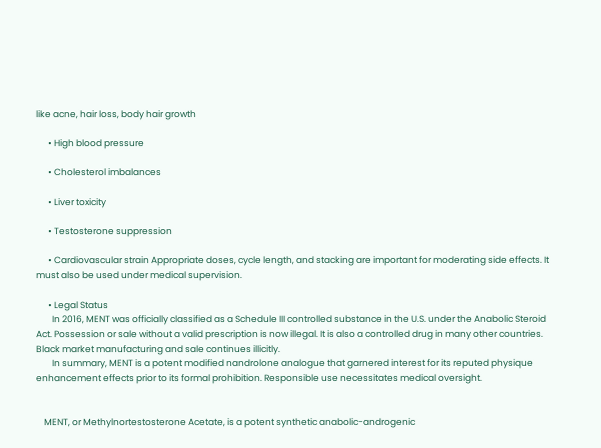like acne, hair loss, body hair growth

      • High blood pressure

      • Cholesterol imbalances

      • Liver toxicity

      • Testosterone suppression

      • Cardiovascular strain Appropriate doses, cycle length, and stacking are important for moderating side effects. It must also be used under medical supervision.

      • Legal Status
        In 2016, MENT was officially classified as a Schedule III controlled substance in the U.S. under the Anabolic Steroid Act. Possession or sale without a valid prescription is now illegal. It is also a controlled drug in many other countries. Black market manufacturing and sale continues illicitly.
        In summary, MENT is a potent modified nandrolone analogue that garnered interest for its reputed physique enhancement effects prior to its formal prohibition. Responsible use necessitates medical oversight.


    MENT, or Methylnortestosterone Acetate, is a potent synthetic anabolic-androgenic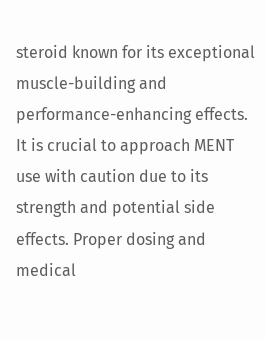steroid known for its exceptional muscle-building and performance-enhancing effects. It is crucial to approach MENT use with caution due to its strength and potential side effects. Proper dosing and medical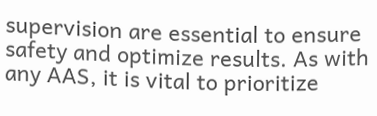supervision are essential to ensure safety and optimize results. As with any AAS, it is vital to prioritize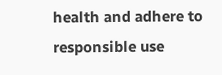health and adhere to responsible use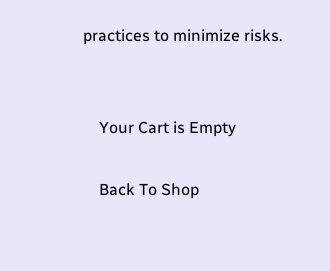practices to minimize risks.


    Your Cart is Empty

    Back To Shop